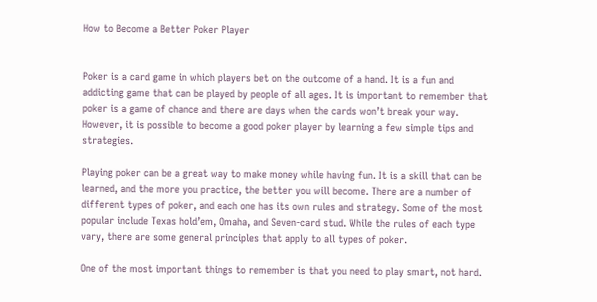How to Become a Better Poker Player


Poker is a card game in which players bet on the outcome of a hand. It is a fun and addicting game that can be played by people of all ages. It is important to remember that poker is a game of chance and there are days when the cards won’t break your way. However, it is possible to become a good poker player by learning a few simple tips and strategies.

Playing poker can be a great way to make money while having fun. It is a skill that can be learned, and the more you practice, the better you will become. There are a number of different types of poker, and each one has its own rules and strategy. Some of the most popular include Texas hold’em, Omaha, and Seven-card stud. While the rules of each type vary, there are some general principles that apply to all types of poker.

One of the most important things to remember is that you need to play smart, not hard.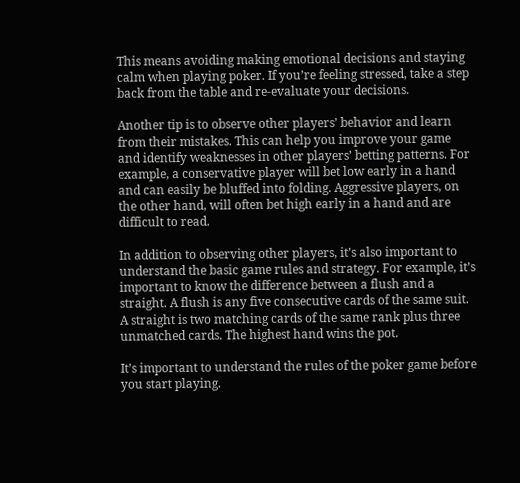This means avoiding making emotional decisions and staying calm when playing poker. If you’re feeling stressed, take a step back from the table and re-evaluate your decisions.

Another tip is to observe other players’ behavior and learn from their mistakes. This can help you improve your game and identify weaknesses in other players’ betting patterns. For example, a conservative player will bet low early in a hand and can easily be bluffed into folding. Aggressive players, on the other hand, will often bet high early in a hand and are difficult to read.

In addition to observing other players, it’s also important to understand the basic game rules and strategy. For example, it’s important to know the difference between a flush and a straight. A flush is any five consecutive cards of the same suit. A straight is two matching cards of the same rank plus three unmatched cards. The highest hand wins the pot.

It’s important to understand the rules of the poker game before you start playing.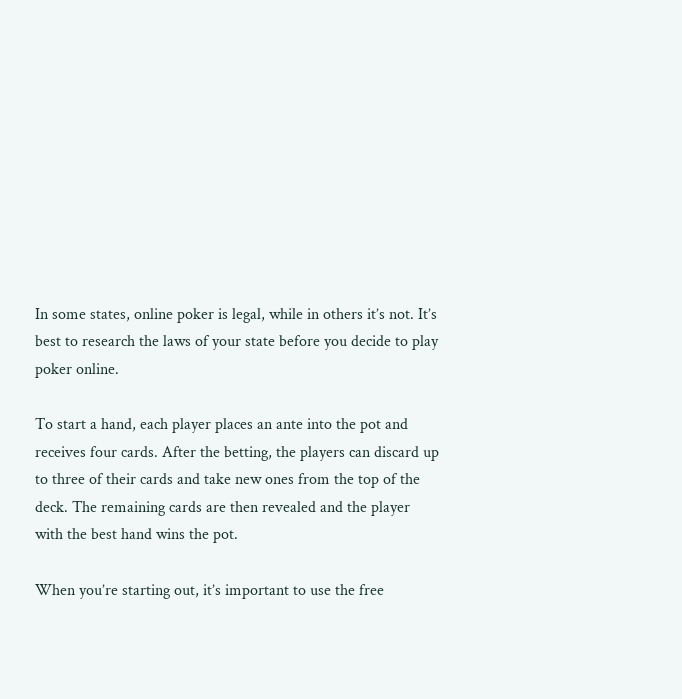In some states, online poker is legal, while in others it’s not. It’s best to research the laws of your state before you decide to play poker online.

To start a hand, each player places an ante into the pot and receives four cards. After the betting, the players can discard up to three of their cards and take new ones from the top of the deck. The remaining cards are then revealed and the player with the best hand wins the pot.

When you’re starting out, it’s important to use the free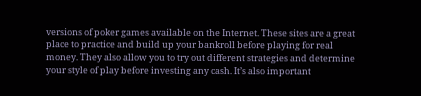versions of poker games available on the Internet. These sites are a great place to practice and build up your bankroll before playing for real money. They also allow you to try out different strategies and determine your style of play before investing any cash. It’s also important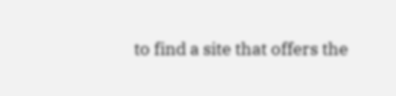to find a site that offers the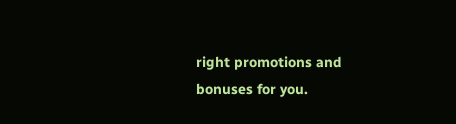right promotions and bonuses for you.